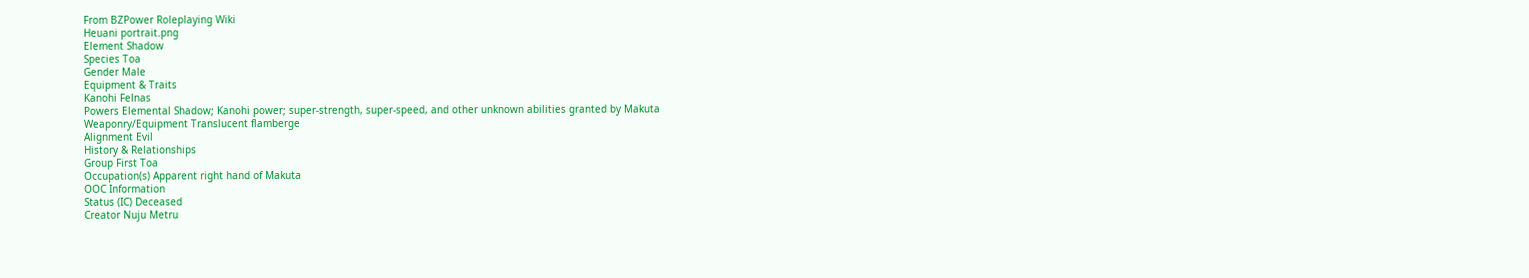From BZPower Roleplaying Wiki
Heuani portrait.png
Element Shadow
Species Toa
Gender Male
Equipment & Traits
Kanohi Felnas
Powers Elemental Shadow; Kanohi power; super-strength, super-speed, and other unknown abilities granted by Makuta
Weaponry/Equipment Translucent flamberge
Alignment Evil
History & Relationships
Group First Toa
Occupation(s) Apparent right hand of Makuta
OOC Information
Status (IC) Deceased
Creator Nuju Metru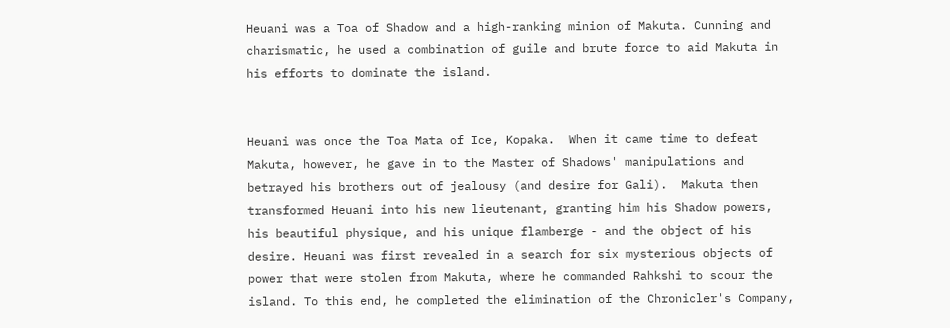Heuani was a Toa of Shadow and a high-ranking minion of Makuta. Cunning and charismatic, he used a combination of guile and brute force to aid Makuta in his efforts to dominate the island.


Heuani was once the Toa Mata of Ice, Kopaka.  When it came time to defeat Makuta, however, he gave in to the Master of Shadows' manipulations and betrayed his brothers out of jealousy (and desire for Gali).  Makuta then transformed Heuani into his new lieutenant, granting him his Shadow powers, his beautiful physique, and his unique flamberge - and the object of his desire. Heuani was first revealed in a search for six mysterious objects of power that were stolen from Makuta, where he commanded Rahkshi to scour the island. To this end, he completed the elimination of the Chronicler's Company,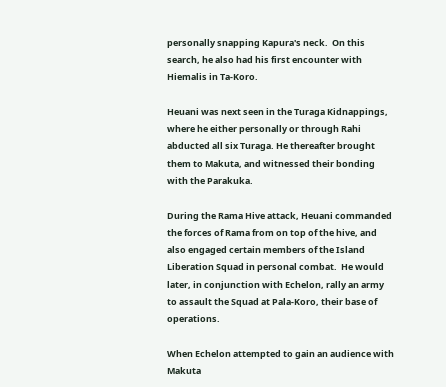personally snapping Kapura's neck.  On this search, he also had his first encounter with Hiemalis in Ta-Koro.

Heuani was next seen in the Turaga Kidnappings, where he either personally or through Rahi abducted all six Turaga. He thereafter brought them to Makuta, and witnessed their bonding with the Parakuka.

During the Rama Hive attack, Heuani commanded the forces of Rama from on top of the hive, and also engaged certain members of the Island Liberation Squad in personal combat.  He would later, in conjunction with Echelon, rally an army to assault the Squad at Pala-Koro, their base of operations.

When Echelon attempted to gain an audience with Makuta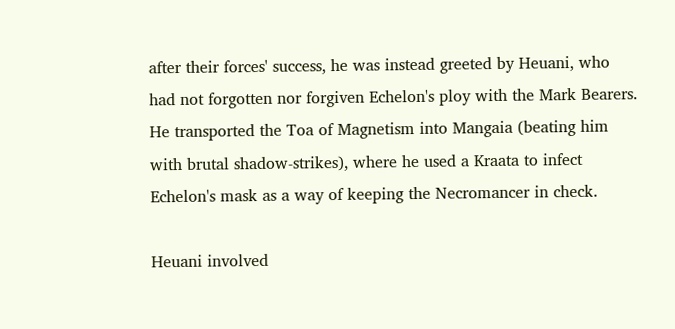after their forces' success, he was instead greeted by Heuani, who had not forgotten nor forgiven Echelon's ploy with the Mark Bearers.  He transported the Toa of Magnetism into Mangaia (beating him with brutal shadow-strikes), where he used a Kraata to infect Echelon's mask as a way of keeping the Necromancer in check.

Heuani involved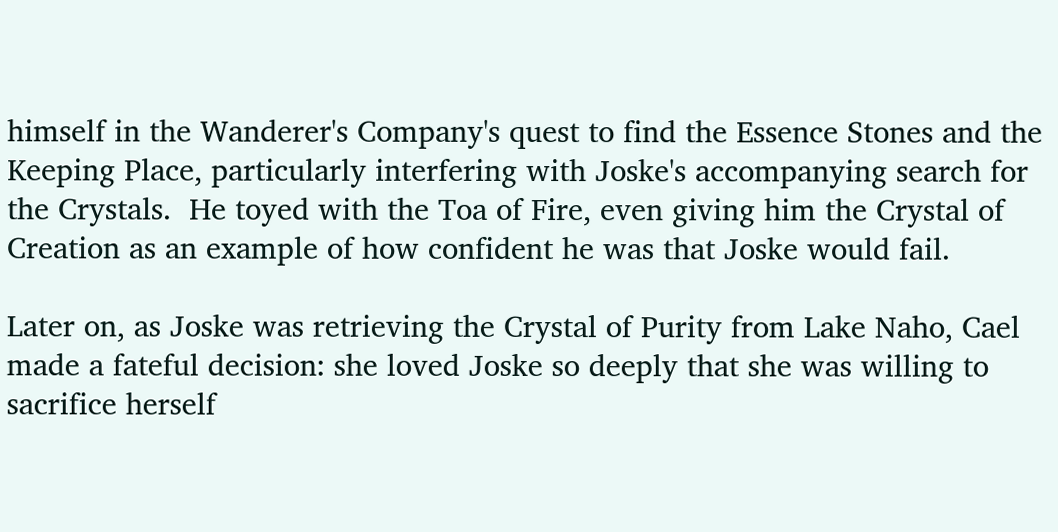himself in the Wanderer's Company's quest to find the Essence Stones and the Keeping Place, particularly interfering with Joske's accompanying search for the Crystals.  He toyed with the Toa of Fire, even giving him the Crystal of Creation as an example of how confident he was that Joske would fail.

Later on, as Joske was retrieving the Crystal of Purity from Lake Naho, Cael made a fateful decision: she loved Joske so deeply that she was willing to sacrifice herself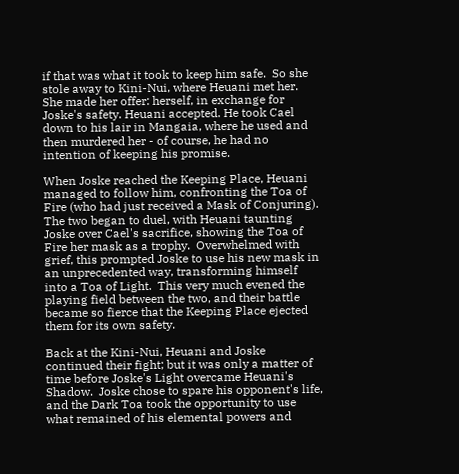if that was what it took to keep him safe.  So she stole away to Kini-Nui, where Heuani met her.  She made her offer: herself, in exchange for Joske's safety. Heuani accepted. He took Cael down to his lair in Mangaia, where he used and then murdered her - of course, he had no intention of keeping his promise.

When Joske reached the Keeping Place, Heuani managed to follow him, confronting the Toa of Fire (who had just received a Mask of Conjuring).  The two began to duel, with Heuani taunting Joske over Cael's sacrifice, showing the Toa of Fire her mask as a trophy.  Overwhelmed with grief, this prompted Joske to use his new mask in an unprecedented way, transforming himself into a Toa of Light.  This very much evened the playing field between the two, and their battle became so fierce that the Keeping Place ejected them for its own safety.

Back at the Kini-Nui, Heuani and Joske continued their fight; but it was only a matter of time before Joske's Light overcame Heuani's Shadow.  Joske chose to spare his opponent's life, and the Dark Toa took the opportunity to use what remained of his elemental powers and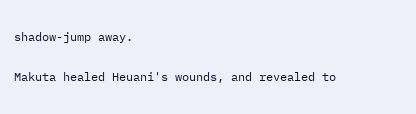shadow-jump away.

Makuta healed Heuani's wounds, and revealed to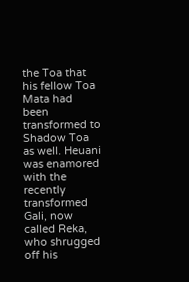the Toa that his fellow Toa Mata had been transformed to Shadow Toa as well. Heuani was enamored with the recently transformed Gali, now called Reka, who shrugged off his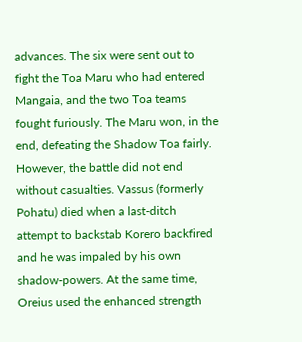advances. The six were sent out to fight the Toa Maru who had entered Mangaia, and the two Toa teams fought furiously. The Maru won, in the end, defeating the Shadow Toa fairly. However, the battle did not end without casualties. Vassus (formerly Pohatu) died when a last-ditch attempt to backstab Korero backfired and he was impaled by his own shadow-powers. At the same time, Oreius used the enhanced strength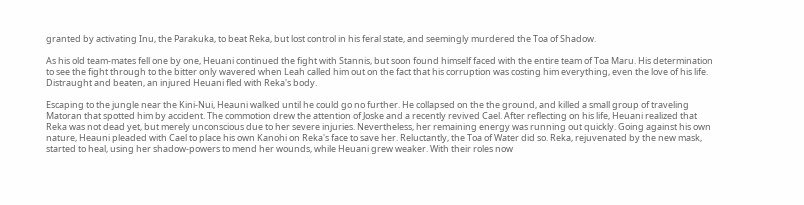granted by activating Inu, the Parakuka, to beat Reka, but lost control in his feral state, and seemingly murdered the Toa of Shadow.

As his old team-mates fell one by one, Heuani continued the fight with Stannis, but soon found himself faced with the entire team of Toa Maru. His determination to see the fight through to the bitter only wavered when Leah called him out on the fact that his corruption was costing him everything, even the love of his life. Distraught and beaten, an injured Heuani fled with Reka's body.

Escaping to the jungle near the Kini-Nui, Heauni walked until he could go no further. He collapsed on the the ground, and killed a small group of traveling Matoran that spotted him by accident. The commotion drew the attention of Joske and a recently revived Cael. After reflecting on his life, Heuani realized that Reka was not dead yet, but merely unconscious due to her severe injuries. Nevertheless, her remaining energy was running out quickly. Going against his own nature, Heauni pleaded with Cael to place his own Kanohi on Reka's face to save her. Reluctantly, the Toa of Water did so. Reka, rejuvenated by the new mask, started to heal, using her shadow-powers to mend her wounds, while Heuani grew weaker. With their roles now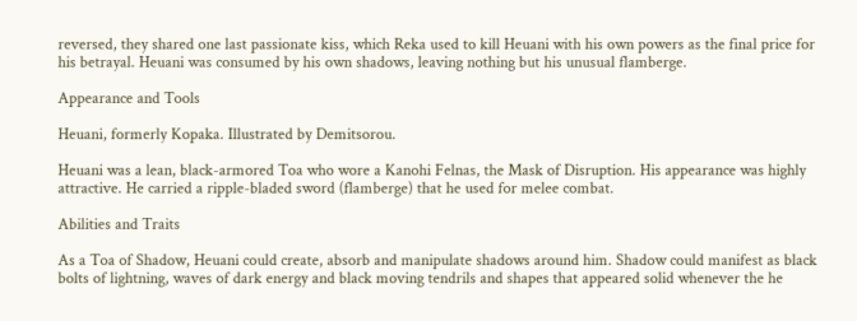reversed, they shared one last passionate kiss, which Reka used to kill Heuani with his own powers as the final price for his betrayal. Heuani was consumed by his own shadows, leaving nothing but his unusual flamberge.

Appearance and Tools

Heuani, formerly Kopaka. Illustrated by Demitsorou.

Heuani was a lean, black-armored Toa who wore a Kanohi Felnas, the Mask of Disruption. His appearance was highly attractive. He carried a ripple-bladed sword (flamberge) that he used for melee combat.

Abilities and Traits

As a Toa of Shadow, Heuani could create, absorb and manipulate shadows around him. Shadow could manifest as black bolts of lightning, waves of dark energy and black moving tendrils and shapes that appeared solid whenever the he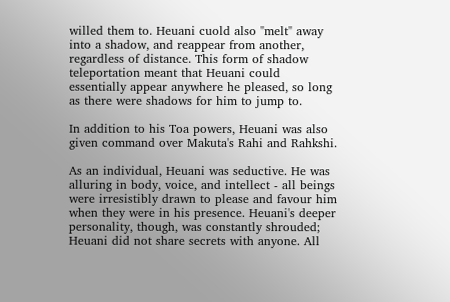willed them to. Heuani cuold also "melt" away into a shadow, and reappear from another, regardless of distance. This form of shadow teleportation meant that Heuani could essentially appear anywhere he pleased, so long as there were shadows for him to jump to.

In addition to his Toa powers, Heuani was also given command over Makuta's Rahi and Rahkshi.

As an individual, Heuani was seductive. He was alluring in body, voice, and intellect - all beings were irresistibly drawn to please and favour him when they were in his presence. Heuani's deeper personality, though, was constantly shrouded; Heuani did not share secrets with anyone. All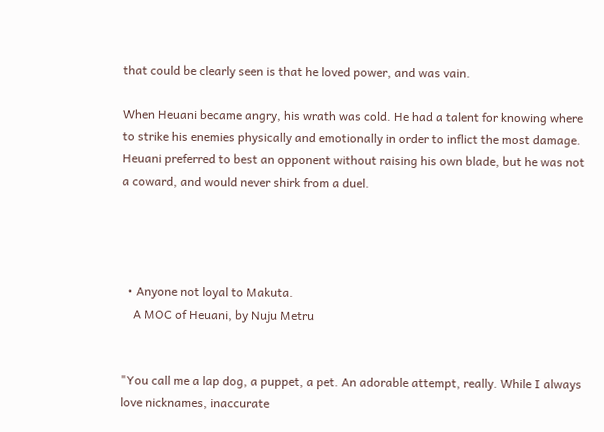that could be clearly seen is that he loved power, and was vain.

When Heuani became angry, his wrath was cold. He had a talent for knowing where to strike his enemies physically and emotionally in order to inflict the most damage. Heuani preferred to best an opponent without raising his own blade, but he was not a coward, and would never shirk from a duel.




  • Anyone not loyal to Makuta.
    A MOC of Heuani, by Nuju Metru


"You call me a lap dog, a puppet, a pet. An adorable attempt, really. While I always love nicknames, inaccurate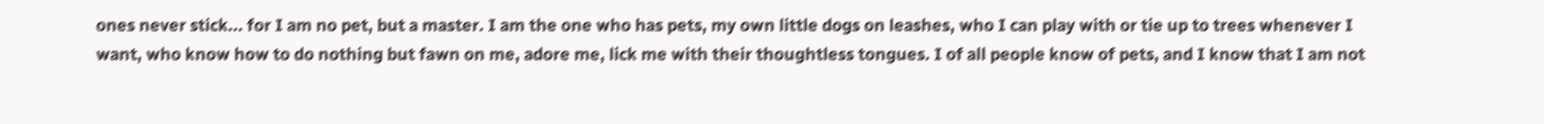ones never stick... for I am no pet, but a master. I am the one who has pets, my own little dogs on leashes, who I can play with or tie up to trees whenever I want, who know how to do nothing but fawn on me, adore me, lick me with their thoughtless tongues. I of all people know of pets, and I know that I am not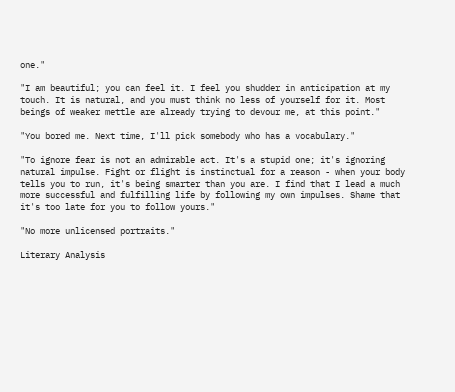one."

"I am beautiful; you can feel it. I feel you shudder in anticipation at my touch. It is natural, and you must think no less of yourself for it. Most beings of weaker mettle are already trying to devour me, at this point."

"You bored me. Next time, I'll pick somebody who has a vocabulary."

"To ignore fear is not an admirable act. It's a stupid one; it's ignoring natural impulse. Fight or flight is instinctual for a reason - when your body tells you to run, it's being smarter than you are. I find that I lead a much more successful and fulfilling life by following my own impulses. Shame that it's too late for you to follow yours."

"No more unlicensed portraits."

Literary Analysis